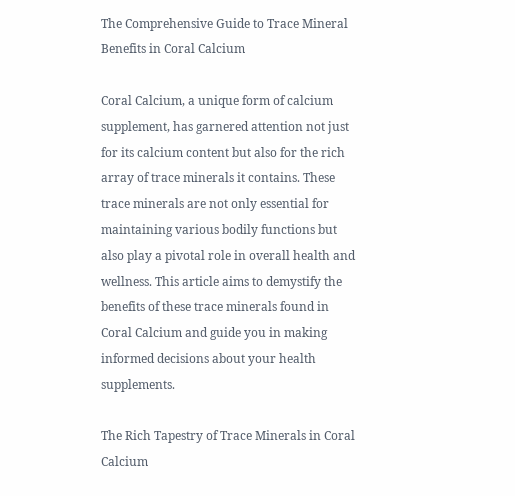The Comprehensive Guide to Trace Mineral Benefits in Coral Calcium

Coral Calcium, a unique form of calcium supplement, has garnered attention not just for its calcium content but also for the rich array of trace minerals it contains. These trace minerals are not only essential for maintaining various bodily functions but also play a pivotal role in overall health and wellness. This article aims to demystify the benefits of these trace minerals found in Coral Calcium and guide you in making informed decisions about your health supplements.

The Rich Tapestry of Trace Minerals in Coral Calcium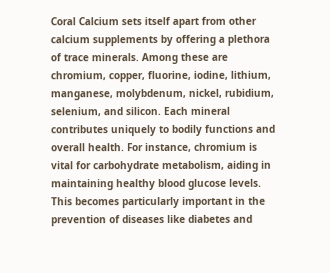Coral Calcium sets itself apart from other calcium supplements by offering a plethora of trace minerals. Among these are chromium, copper, fluorine, iodine, lithium, manganese, molybdenum, nickel, rubidium, selenium, and silicon. Each mineral contributes uniquely to bodily functions and overall health. For instance, chromium is vital for carbohydrate metabolism, aiding in maintaining healthy blood glucose levels. This becomes particularly important in the prevention of diseases like diabetes and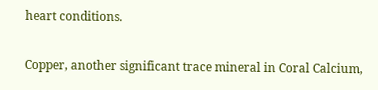heart conditions.

Copper, another significant trace mineral in Coral Calcium,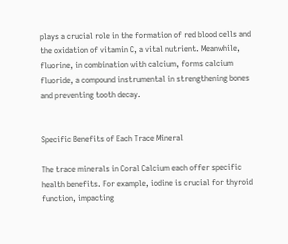plays a crucial role in the formation of red blood cells and the oxidation of vitamin C, a vital nutrient. Meanwhile, fluorine, in combination with calcium, forms calcium fluoride, a compound instrumental in strengthening bones and preventing tooth decay.


Specific Benefits of Each Trace Mineral

The trace minerals in Coral Calcium each offer specific health benefits. For example, iodine is crucial for thyroid function, impacting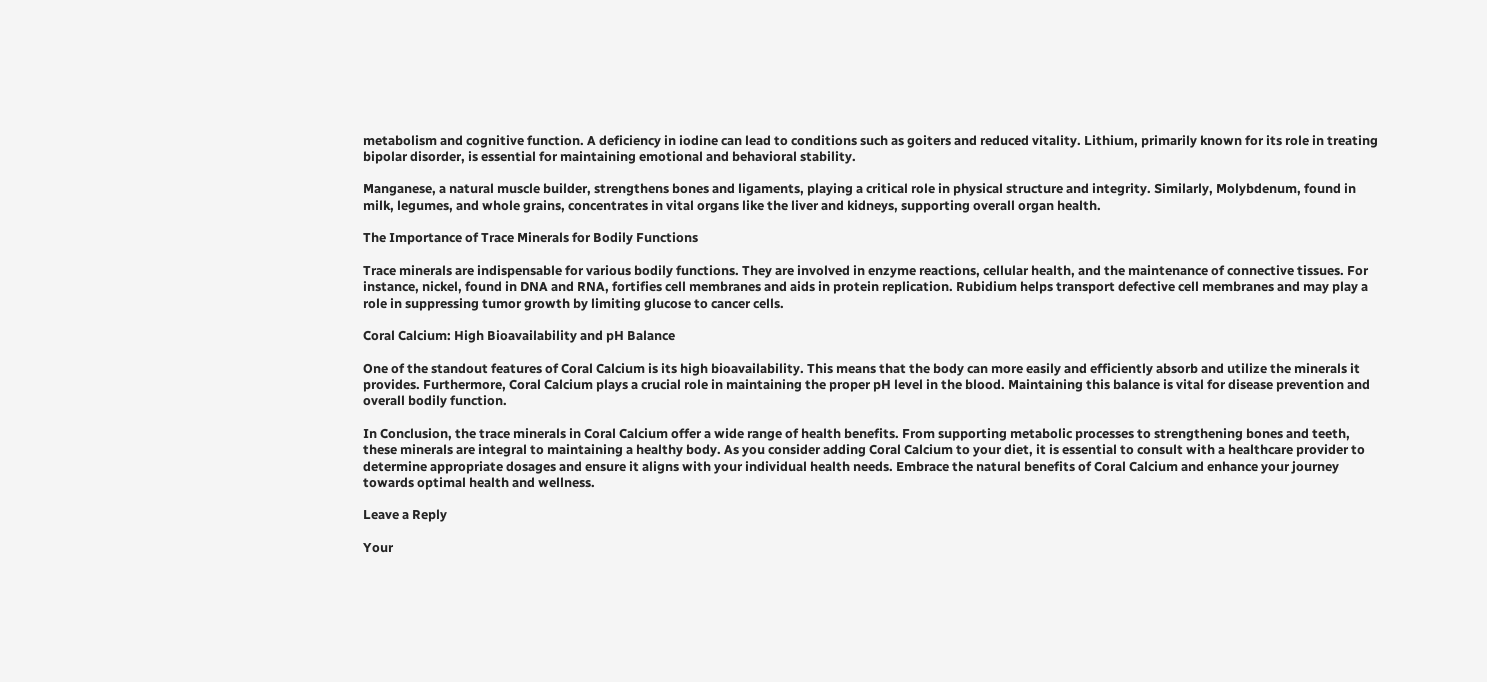metabolism and cognitive function. A deficiency in iodine can lead to conditions such as goiters and reduced vitality. Lithium, primarily known for its role in treating bipolar disorder, is essential for maintaining emotional and behavioral stability.

Manganese, a natural muscle builder, strengthens bones and ligaments, playing a critical role in physical structure and integrity. Similarly, Molybdenum, found in milk, legumes, and whole grains, concentrates in vital organs like the liver and kidneys, supporting overall organ health.

The Importance of Trace Minerals for Bodily Functions

Trace minerals are indispensable for various bodily functions. They are involved in enzyme reactions, cellular health, and the maintenance of connective tissues. For instance, nickel, found in DNA and RNA, fortifies cell membranes and aids in protein replication. Rubidium helps transport defective cell membranes and may play a role in suppressing tumor growth by limiting glucose to cancer cells.

Coral Calcium: High Bioavailability and pH Balance

One of the standout features of Coral Calcium is its high bioavailability. This means that the body can more easily and efficiently absorb and utilize the minerals it provides. Furthermore, Coral Calcium plays a crucial role in maintaining the proper pH level in the blood. Maintaining this balance is vital for disease prevention and overall bodily function.

In Conclusion, the trace minerals in Coral Calcium offer a wide range of health benefits. From supporting metabolic processes to strengthening bones and teeth, these minerals are integral to maintaining a healthy body. As you consider adding Coral Calcium to your diet, it is essential to consult with a healthcare provider to determine appropriate dosages and ensure it aligns with your individual health needs. Embrace the natural benefits of Coral Calcium and enhance your journey towards optimal health and wellness.

Leave a Reply

Your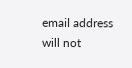email address will not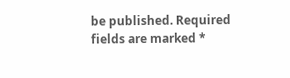be published. Required fields are marked *